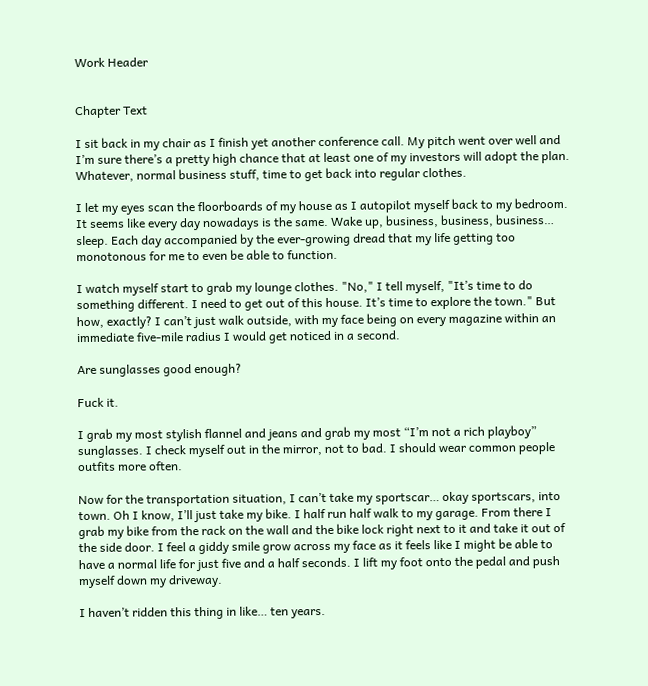Work Header


Chapter Text

I sit back in my chair as I finish yet another conference call. My pitch went over well and I’m sure there’s a pretty high chance that at least one of my investors will adopt the plan. Whatever, normal business stuff, time to get back into regular clothes.

I let my eyes scan the floorboards of my house as I autopilot myself back to my bedroom. It seems like every day nowadays is the same. Wake up, business, business, business… sleep. Each day accompanied by the ever-growing dread that my life getting too monotonous for me to even be able to function.

I watch myself start to grab my lounge clothes. "No," I tell myself, "It’s time to do something different. I need to get out of this house. It’s time to explore the town." But how, exactly? I can’t just walk outside, with my face being on every magazine within an immediate five-mile radius I would get noticed in a second.

Are sunglasses good enough?

Fuck it.

I grab my most stylish flannel and jeans and grab my most “I’m not a rich playboy” sunglasses. I check myself out in the mirror, not to bad. I should wear common people outfits more often.

Now for the transportation situation, I can’t take my sportscar… okay sportscars, into town. Oh I know, I’ll just take my bike. I half run half walk to my garage. From there I grab my bike from the rack on the wall and the bike lock right next to it and take it out of the side door. I feel a giddy smile grow across my face as it feels like I might be able to have a normal life for just five and a half seconds. I lift my foot onto the pedal and push myself down my driveway.

I haven’t ridden this thing in like… ten years.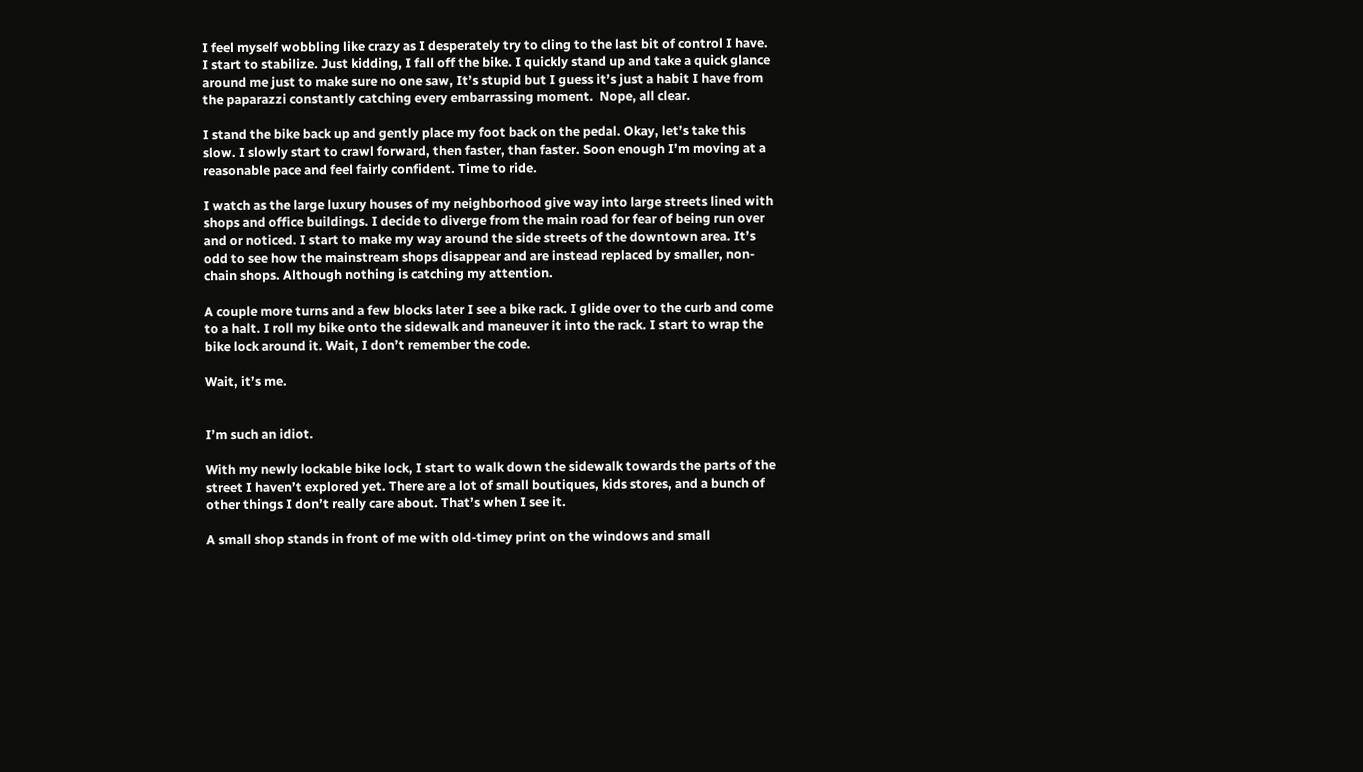I feel myself wobbling like crazy as I desperately try to cling to the last bit of control I have. I start to stabilize. Just kidding, I fall off the bike. I quickly stand up and take a quick glance around me just to make sure no one saw, It’s stupid but I guess it’s just a habit I have from the paparazzi constantly catching every embarrassing moment.  Nope, all clear.

I stand the bike back up and gently place my foot back on the pedal. Okay, let’s take this slow. I slowly start to crawl forward, then faster, than faster. Soon enough I’m moving at a reasonable pace and feel fairly confident. Time to ride.

I watch as the large luxury houses of my neighborhood give way into large streets lined with shops and office buildings. I decide to diverge from the main road for fear of being run over and or noticed. I start to make my way around the side streets of the downtown area. It’s odd to see how the mainstream shops disappear and are instead replaced by smaller, non-chain shops. Although nothing is catching my attention.

A couple more turns and a few blocks later I see a bike rack. I glide over to the curb and come to a halt. I roll my bike onto the sidewalk and maneuver it into the rack. I start to wrap the bike lock around it. Wait, I don’t remember the code.

Wait, it’s me.


I’m such an idiot.

With my newly lockable bike lock, I start to walk down the sidewalk towards the parts of the street I haven’t explored yet. There are a lot of small boutiques, kids stores, and a bunch of other things I don’t really care about. That’s when I see it.

A small shop stands in front of me with old-timey print on the windows and small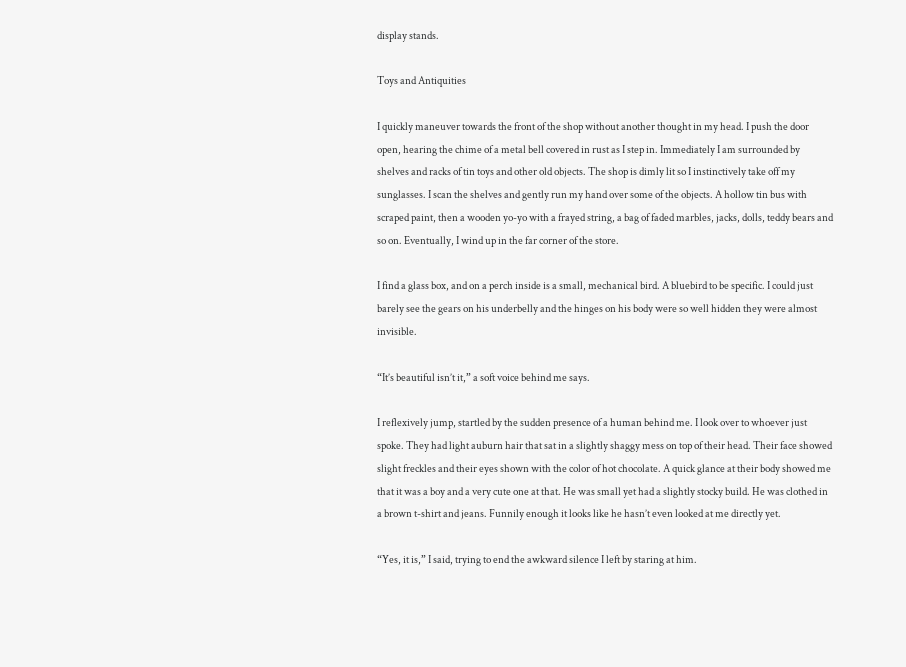display stands.

Toys and Antiquities

I quickly maneuver towards the front of the shop without another thought in my head. I push the door open, hearing the chime of a metal bell covered in rust as I step in. Immediately I am surrounded by shelves and racks of tin toys and other old objects. The shop is dimly lit so I instinctively take off my sunglasses. I scan the shelves and gently run my hand over some of the objects. A hollow tin bus with scraped paint, then a wooden yo-yo with a frayed string, a bag of faded marbles, jacks, dolls, teddy bears and so on. Eventually, I wind up in the far corner of the store.

I find a glass box, and on a perch inside is a small, mechanical bird. A bluebird to be specific. I could just barely see the gears on his underbelly and the hinges on his body were so well hidden they were almost invisible.

“It’s beautiful isn’t it,” a soft voice behind me says.

I reflexively jump, startled by the sudden presence of a human behind me. I look over to whoever just spoke. They had light auburn hair that sat in a slightly shaggy mess on top of their head. Their face showed slight freckles and their eyes shown with the color of hot chocolate. A quick glance at their body showed me that it was a boy and a very cute one at that. He was small yet had a slightly stocky build. He was clothed in a brown t-shirt and jeans. Funnily enough it looks like he hasn’t even looked at me directly yet.

“Yes, it is,” I said, trying to end the awkward silence I left by staring at him.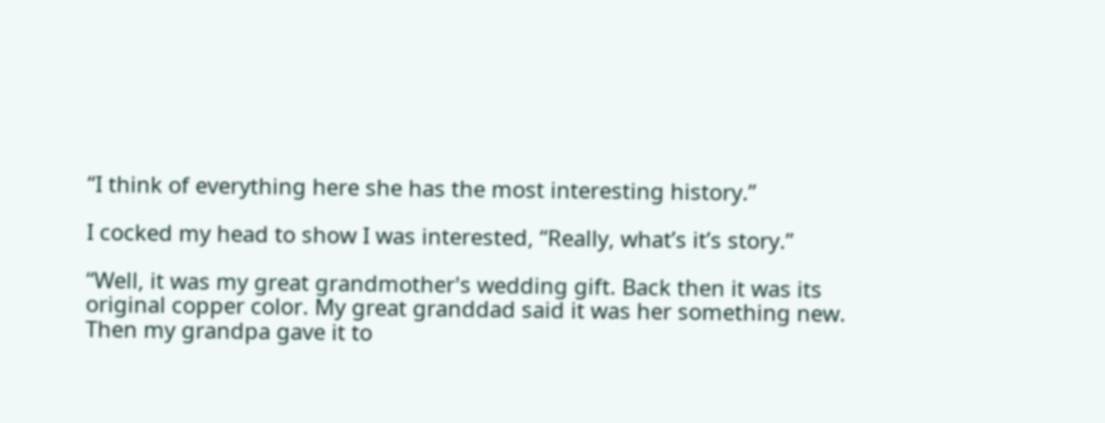“I think of everything here she has the most interesting history.”

I cocked my head to show I was interested, “Really, what’s it’s story.”

“Well, it was my great grandmother's wedding gift. Back then it was its original copper color. My great granddad said it was her something new. Then my grandpa gave it to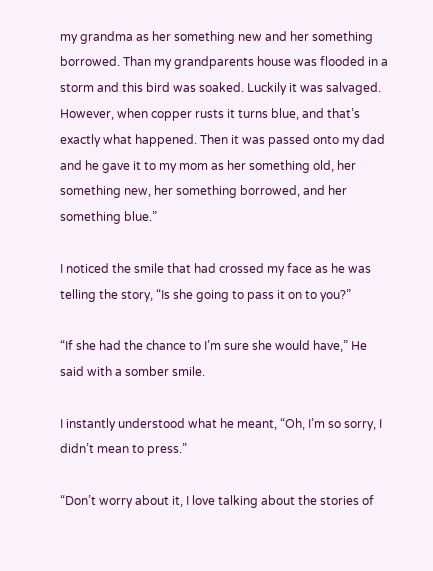my grandma as her something new and her something borrowed. Than my grandparents house was flooded in a storm and this bird was soaked. Luckily it was salvaged. However, when copper rusts it turns blue, and that’s exactly what happened. Then it was passed onto my dad and he gave it to my mom as her something old, her something new, her something borrowed, and her something blue.”

I noticed the smile that had crossed my face as he was telling the story, “Is she going to pass it on to you?”

“If she had the chance to I’m sure she would have,” He said with a somber smile.

I instantly understood what he meant, “Oh, I’m so sorry, I didn’t mean to press.”

“Don’t worry about it, I love talking about the stories of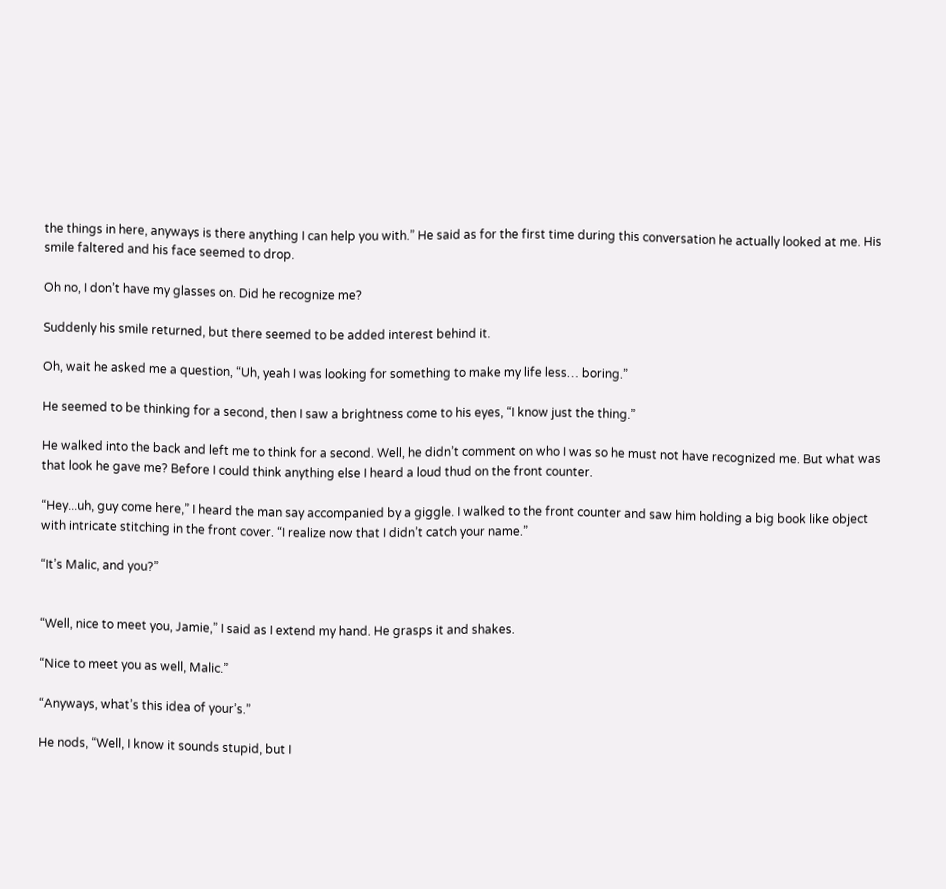the things in here, anyways is there anything I can help you with.” He said as for the first time during this conversation he actually looked at me. His smile faltered and his face seemed to drop.

Oh no, I don’t have my glasses on. Did he recognize me?

Suddenly his smile returned, but there seemed to be added interest behind it.

Oh, wait he asked me a question, “Uh, yeah I was looking for something to make my life less… boring.”

He seemed to be thinking for a second, then I saw a brightness come to his eyes, “I know just the thing.”

He walked into the back and left me to think for a second. Well, he didn’t comment on who I was so he must not have recognized me. But what was that look he gave me? Before I could think anything else I heard a loud thud on the front counter.

“Hey...uh, guy come here,” I heard the man say accompanied by a giggle. I walked to the front counter and saw him holding a big book like object with intricate stitching in the front cover. “I realize now that I didn’t catch your name.”

“It’s Malic, and you?”


“Well, nice to meet you, Jamie,” I said as I extend my hand. He grasps it and shakes.

“Nice to meet you as well, Malic.”

“Anyways, what’s this idea of your’s.”

He nods, “Well, I know it sounds stupid, but I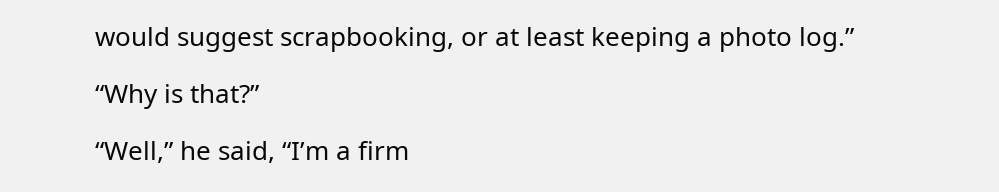would suggest scrapbooking, or at least keeping a photo log.”

“Why is that?”

“Well,” he said, “I’m a firm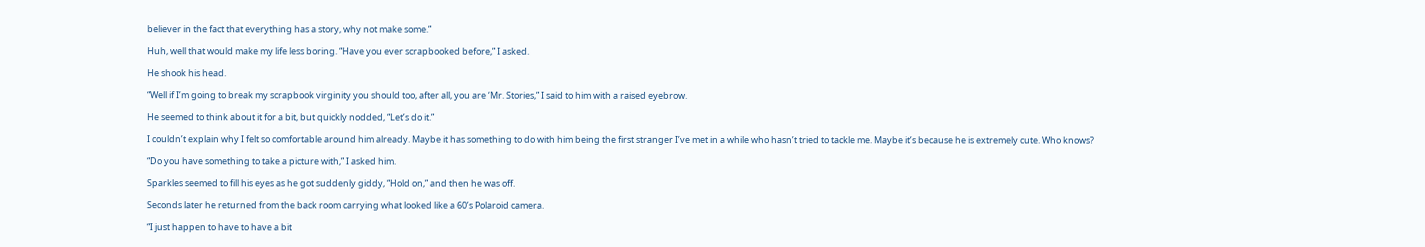believer in the fact that everything has a story, why not make some.”

Huh, well that would make my life less boring. “Have you ever scrapbooked before,” I asked.

He shook his head.

“Well if I’m going to break my scrapbook virginity you should too, after all, you are ‘Mr. Stories,” I said to him with a raised eyebrow.

He seemed to think about it for a bit, but quickly nodded, “Let’s do it.”

I couldn’t explain why I felt so comfortable around him already. Maybe it has something to do with him being the first stranger I’ve met in a while who hasn’t tried to tackle me. Maybe it’s because he is extremely cute. Who knows?

“Do you have something to take a picture with,” I asked him.

Sparkles seemed to fill his eyes as he got suddenly giddy, “Hold on,” and then he was off.

Seconds later he returned from the back room carrying what looked like a 60’s Polaroid camera.

“I just happen to have to have a bit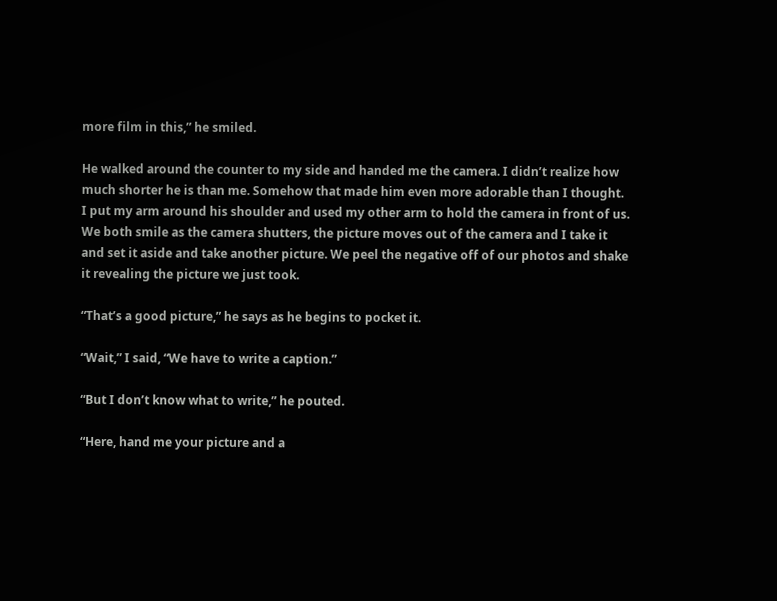more film in this,” he smiled.

He walked around the counter to my side and handed me the camera. I didn’t realize how much shorter he is than me. Somehow that made him even more adorable than I thought. I put my arm around his shoulder and used my other arm to hold the camera in front of us. We both smile as the camera shutters, the picture moves out of the camera and I take it and set it aside and take another picture. We peel the negative off of our photos and shake it revealing the picture we just took.

“That’s a good picture,” he says as he begins to pocket it.

“Wait,” I said, “We have to write a caption.”

“But I don’t know what to write,” he pouted.

“Here, hand me your picture and a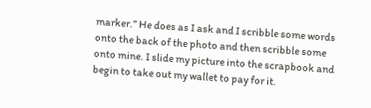marker.” He does as I ask and I scribble some words onto the back of the photo and then scribble some onto mine. I slide my picture into the scrapbook and begin to take out my wallet to pay for it.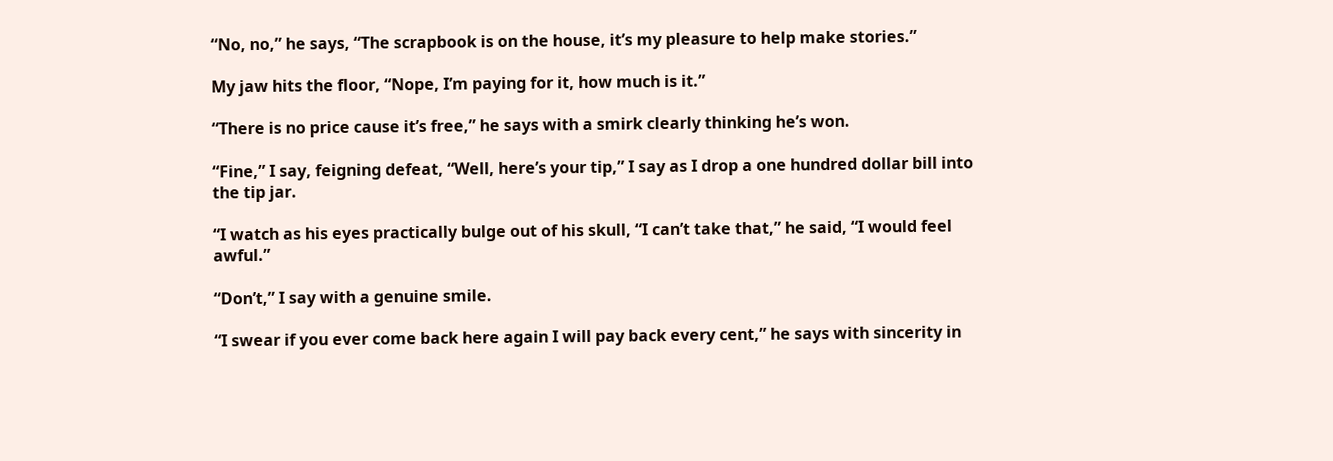“No, no,” he says, “The scrapbook is on the house, it’s my pleasure to help make stories.”

My jaw hits the floor, “Nope, I’m paying for it, how much is it.”

“There is no price cause it’s free,” he says with a smirk clearly thinking he’s won.

“Fine,” I say, feigning defeat, “Well, here’s your tip,” I say as I drop a one hundred dollar bill into the tip jar.

“I watch as his eyes practically bulge out of his skull, “I can’t take that,” he said, “I would feel awful.”

“Don’t,” I say with a genuine smile.

“I swear if you ever come back here again I will pay back every cent,” he says with sincerity in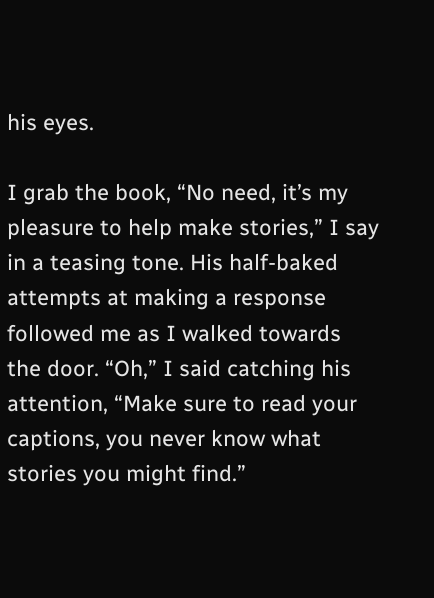his eyes.

I grab the book, “No need, it’s my pleasure to help make stories,” I say in a teasing tone. His half-baked attempts at making a response followed me as I walked towards the door. “Oh,” I said catching his attention, “Make sure to read your captions, you never know what stories you might find.”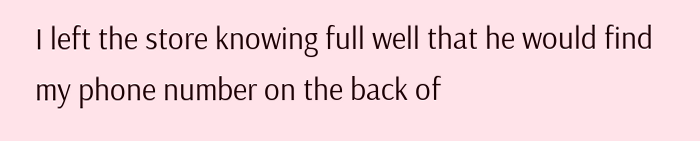I left the store knowing full well that he would find my phone number on the back of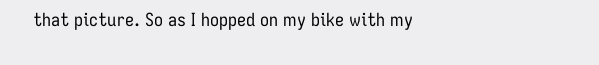that picture. So as I hopped on my bike with my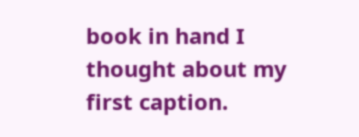book in hand I thought about my first caption.